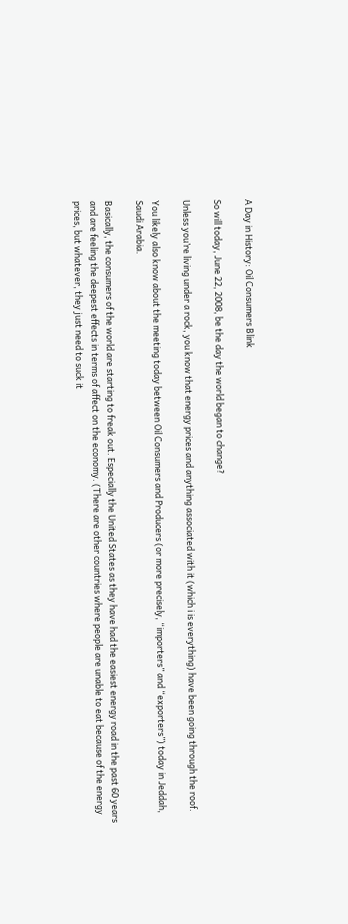A Day in History: Oil Consumers Blink

So will today, June 22, 2008, be the day the world began to change?

Unless you’re living under a rock, you know that energy prices and anything associated with it (which i is everything) have been going through the roof.

You likely also know about the meeting today between Oil Consumers and Producers (or more precisely, “importers” and “exporters”) today in Jeddah, Saudi Arabia.

Basically, the consumers of the world are starting to freak out. Especially the United States as they have had the easiest energy road in the past 60 years and are feeling the deepest effects in terms of affect on the economy. (There are other countries where people are unable to eat because of the energy prices, but whatever, they just need to suck it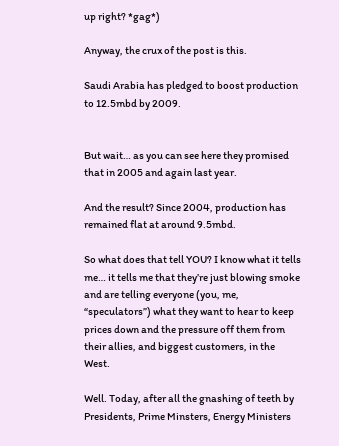up right? *gag*)

Anyway, the crux of the post is this.

Saudi Arabia has pledged to boost production to 12.5mbd by 2009.


But wait… as you can see here they promised that in 2005 and again last year.

And the result? Since 2004, production has remained flat at around 9.5mbd.

So what does that tell YOU? I know what it tells me… it tells me that they’re just blowing smoke and are telling everyone (you, me, “speculators”) what they want to hear to keep prices down and the pressure off them from their allies, and biggest customers, in the West.

Well. Today, after all the gnashing of teeth by Presidents, Prime Minsters, Energy Ministers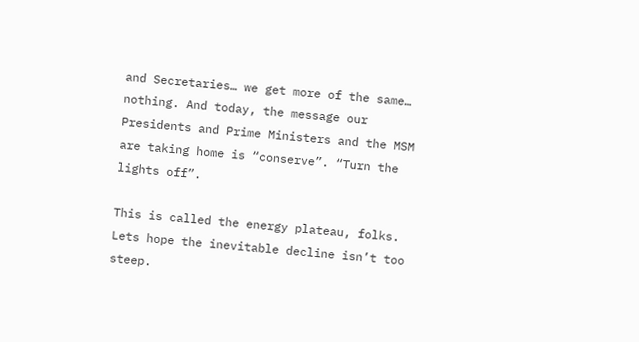and Secretaries… we get more of the same… nothing. And today, the message our Presidents and Prime Ministers and the MSM are taking home is “conserve”. “Turn the lights off”.

This is called the energy plateau, folks. Lets hope the inevitable decline isn’t too steep.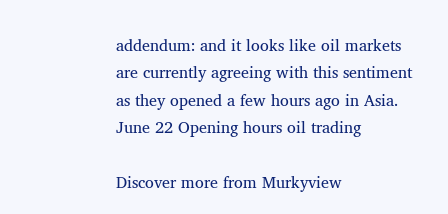addendum: and it looks like oil markets are currently agreeing with this sentiment as they opened a few hours ago in Asia.
June 22 Opening hours oil trading

Discover more from Murkyview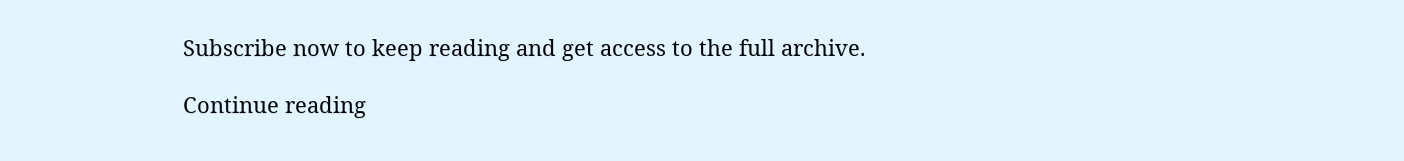Subscribe now to keep reading and get access to the full archive.

Continue reading